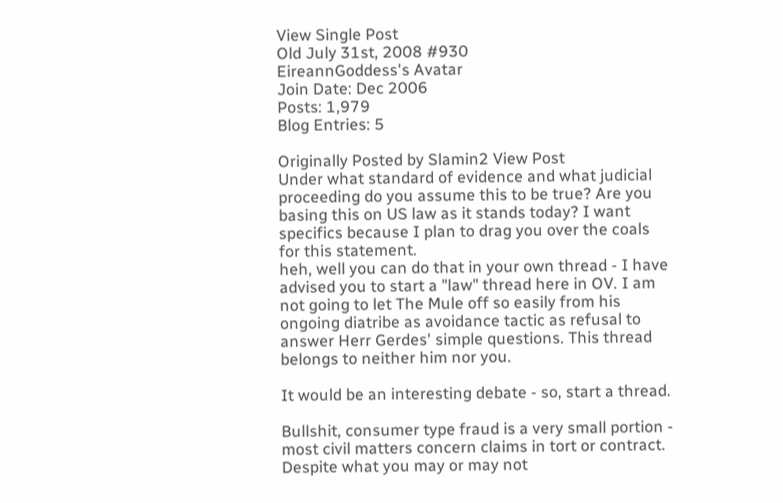View Single Post
Old July 31st, 2008 #930
EireannGoddess's Avatar
Join Date: Dec 2006
Posts: 1,979
Blog Entries: 5

Originally Posted by Slamin2 View Post
Under what standard of evidence and what judicial proceeding do you assume this to be true? Are you basing this on US law as it stands today? I want specifics because I plan to drag you over the coals for this statement.
heh, well you can do that in your own thread - I have advised you to start a "law" thread here in OV. I am not going to let The Mule off so easily from his ongoing diatribe as avoidance tactic as refusal to answer Herr Gerdes' simple questions. This thread belongs to neither him nor you.

It would be an interesting debate - so, start a thread.

Bullshit, consumer type fraud is a very small portion - most civil matters concern claims in tort or contract.
Despite what you may or may not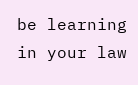be learning in your law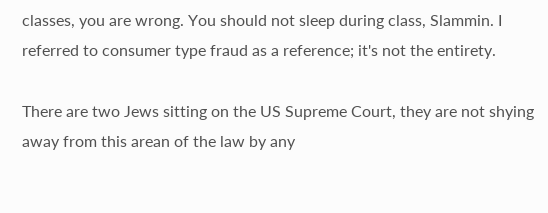classes, you are wrong. You should not sleep during class, Slammin. I referred to consumer type fraud as a reference; it's not the entirety.

There are two Jews sitting on the US Supreme Court, they are not shying away from this arean of the law by any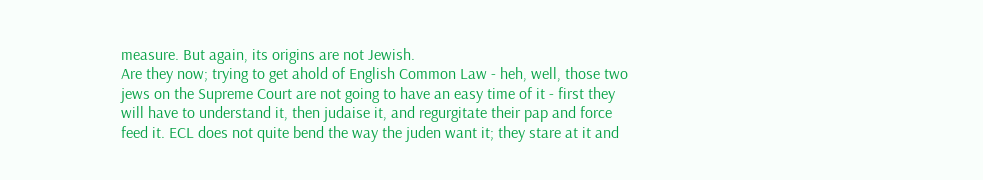measure. But again, its origins are not Jewish.
Are they now; trying to get ahold of English Common Law - heh, well, those two jews on the Supreme Court are not going to have an easy time of it - first they will have to understand it, then judaise it, and regurgitate their pap and force feed it. ECL does not quite bend the way the juden want it; they stare at it and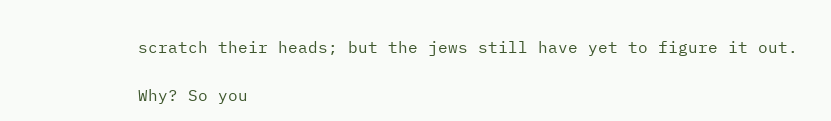scratch their heads; but the jews still have yet to figure it out.

Why? So you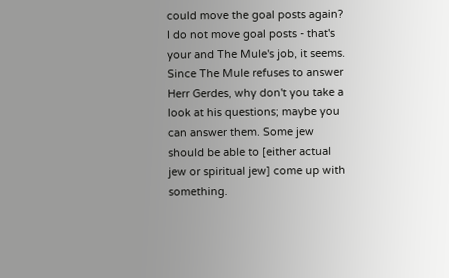could move the goal posts again?
I do not move goal posts - that's your and The Mule's job, it seems. Since The Mule refuses to answer Herr Gerdes, why don't you take a look at his questions; maybe you can answer them. Some jew should be able to [either actual jew or spiritual jew] come up with something.